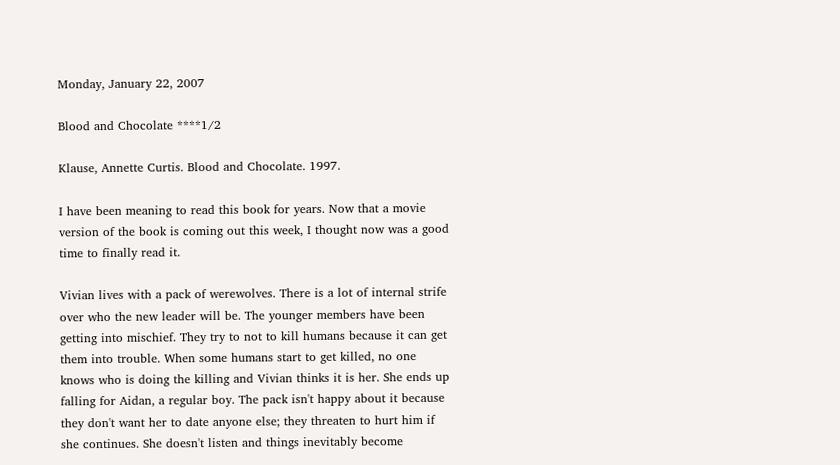Monday, January 22, 2007

Blood and Chocolate ****1/2

Klause, Annette Curtis. Blood and Chocolate. 1997.

I have been meaning to read this book for years. Now that a movie version of the book is coming out this week, I thought now was a good time to finally read it.

Vivian lives with a pack of werewolves. There is a lot of internal strife over who the new leader will be. The younger members have been getting into mischief. They try to not to kill humans because it can get them into trouble. When some humans start to get killed, no one knows who is doing the killing and Vivian thinks it is her. She ends up falling for Aidan, a regular boy. The pack isn't happy about it because they don't want her to date anyone else; they threaten to hurt him if she continues. She doesn't listen and things inevitably become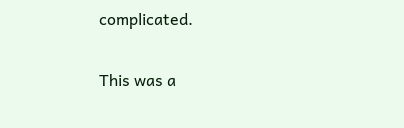complicated.

This was a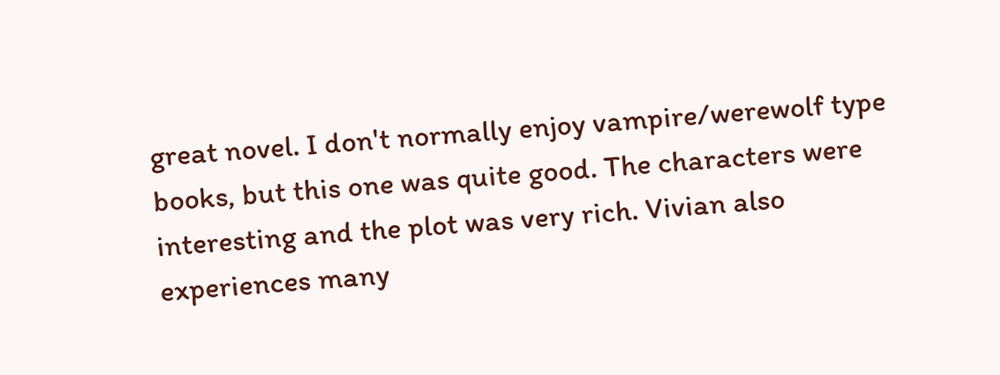great novel. I don't normally enjoy vampire/werewolf type books, but this one was quite good. The characters were interesting and the plot was very rich. Vivian also experiences many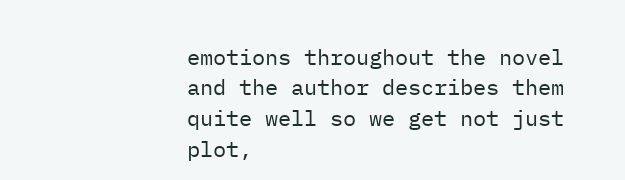emotions throughout the novel and the author describes them quite well so we get not just plot,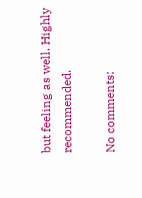but feeling as well. Highly recommended.

No comments: